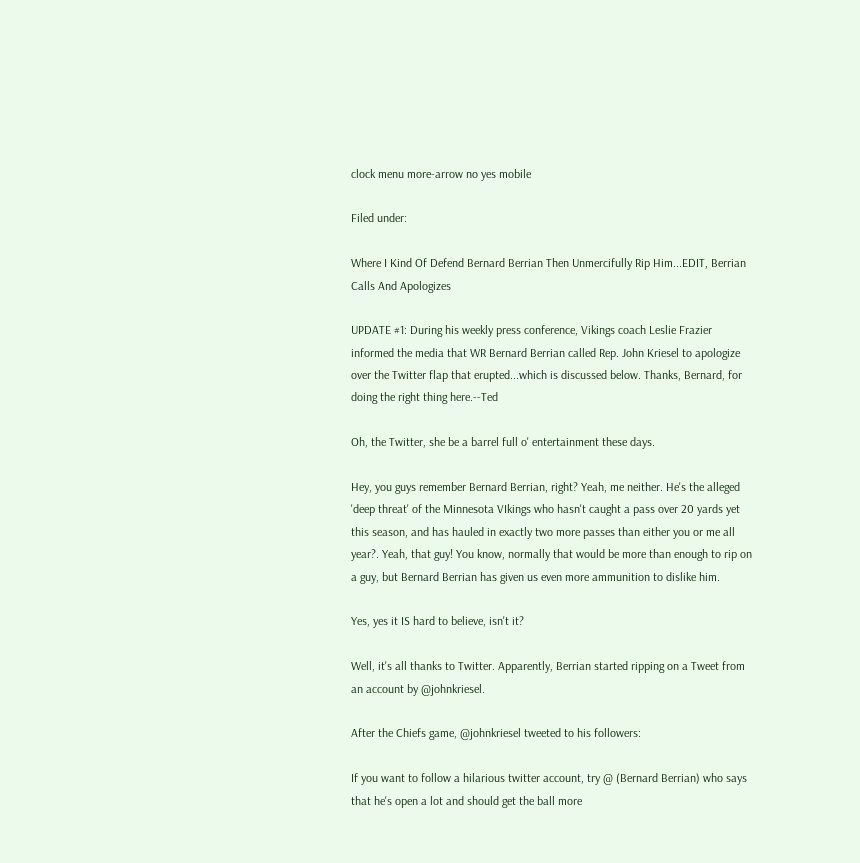clock menu more-arrow no yes mobile

Filed under:

Where I Kind Of Defend Bernard Berrian Then Unmercifully Rip Him...EDIT, Berrian Calls And Apologizes

UPDATE #1: During his weekly press conference, Vikings coach Leslie Frazier informed the media that WR Bernard Berrian called Rep. John Kriesel to apologize over the Twitter flap that erupted...which is discussed below. Thanks, Bernard, for doing the right thing here.--Ted

Oh, the Twitter, she be a barrel full o' entertainment these days.

Hey, you guys remember Bernard Berrian, right? Yeah, me neither. He's the alleged 'deep threat' of the Minnesota VIkings who hasn't caught a pass over 20 yards yet this season, and has hauled in exactly two more passes than either you or me all year?. Yeah, that guy! You know, normally that would be more than enough to rip on a guy, but Bernard Berrian has given us even more ammunition to dislike him.

Yes, yes it IS hard to believe, isn't it?

Well, it's all thanks to Twitter. Apparently, Berrian started ripping on a Tweet from an account by @johnkriesel.

After the Chiefs game, @johnkriesel tweeted to his followers:

If you want to follow a hilarious twitter account, try @ (Bernard Berrian) who says that he's open a lot and should get the ball more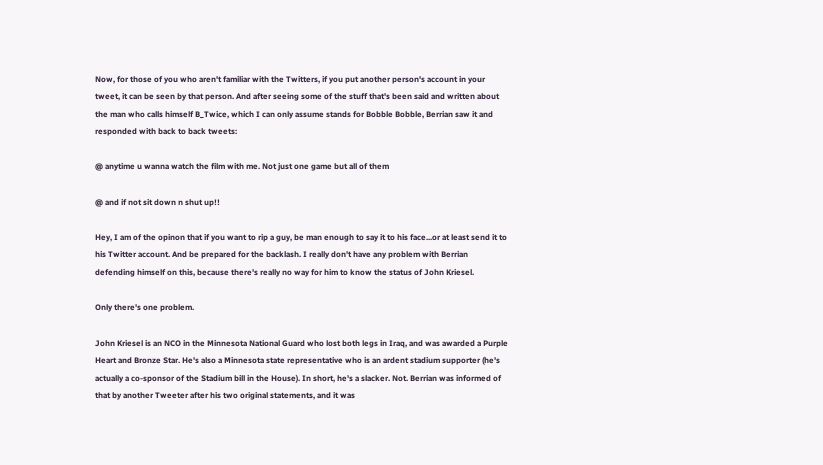Now, for those of you who aren't familiar with the Twitters, if you put another person's account in your tweet, it can be seen by that person. And after seeing some of the stuff that's been said and written about the man who calls himself B_Twice, which I can only assume stands for Bobble Bobble, Berrian saw it and responded with back to back tweets:

@ anytime u wanna watch the film with me. Not just one game but all of them

@ and if not sit down n shut up!!

Hey, I am of the opinon that if you want to rip a guy, be man enough to say it to his face...or at least send it to his Twitter account. And be prepared for the backlash. I really don't have any problem with Berrian defending himself on this, because there's really no way for him to know the status of John Kriesel.

Only there's one problem.

John Kriesel is an NCO in the Minnesota National Guard who lost both legs in Iraq, and was awarded a Purple Heart and Bronze Star. He's also a Minnesota state representative who is an ardent stadium supporter (he's actually a co-sponsor of the Stadium bill in the House). In short, he's a slacker. Not. Berrian was informed of that by another Tweeter after his two original statements, and it was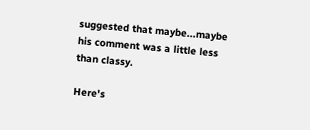suggested that maybe...maybe his comment was a little less than classy.

Here's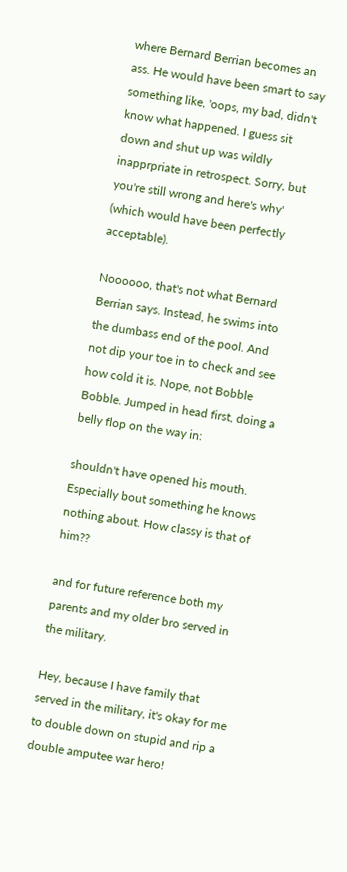where Bernard Berrian becomes an ass. He would have been smart to say something like, 'oops, my bad, didn't know what happened. I guess sit down and shut up was wildly inapprpriate in retrospect. Sorry, but you're still wrong and here's why' (which would have been perfectly acceptable).

Noooooo, that's not what Bernard Berrian says. Instead, he swims into the dumbass end of the pool. And not dip your toe in to check and see how cold it is. Nope, not Bobble Bobble. Jumped in head first, doing a belly flop on the way in:

shouldn't have opened his mouth. Especially bout something he knows nothing about. How classy is that of him??

and for future reference both my parents and my older bro served in the military.

Hey, because I have family that served in the military, it's okay for me to double down on stupid and rip a double amputee war hero!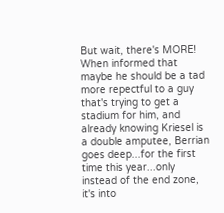But wait, there's MORE! When informed that maybe he should be a tad more repectful to a guy that's trying to get a stadium for him, and already knowing Kriesel is a double amputee, Berrian goes deep...for the first time this year...only instead of the end zone, it's into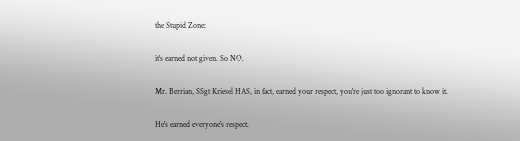the Stupid Zone:

it's earned not given. So NO.

Mr. Berrian, SSgt Kriesel HAS, in fact, earned your respect, you're just too ignorant to know it.

He's earned everyone's respect.